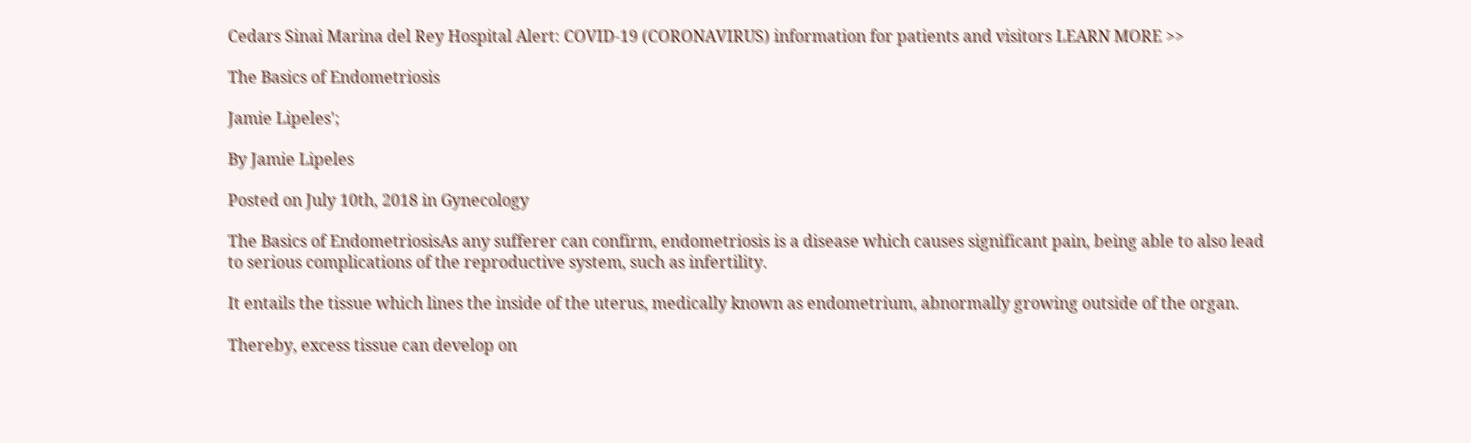Cedars Sinai Marina del Rey Hospital Alert: COVID-19 (CORONAVIRUS) information for patients and visitors LEARN MORE >>

The Basics of Endometriosis

Jamie Lipeles';

By Jamie Lipeles

Posted on July 10th, 2018 in Gynecology

The Basics of EndometriosisAs any sufferer can confirm, endometriosis is a disease which causes significant pain, being able to also lead to serious complications of the reproductive system, such as infertility.

It entails the tissue which lines the inside of the uterus, medically known as endometrium, abnormally growing outside of the organ.

Thereby, excess tissue can develop on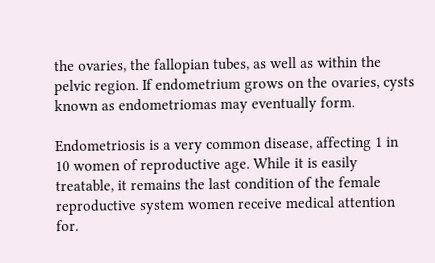the ovaries, the fallopian tubes, as well as within the pelvic region. If endometrium grows on the ovaries, cysts known as endometriomas may eventually form.

Endometriosis is a very common disease, affecting 1 in 10 women of reproductive age. While it is easily treatable, it remains the last condition of the female reproductive system women receive medical attention for.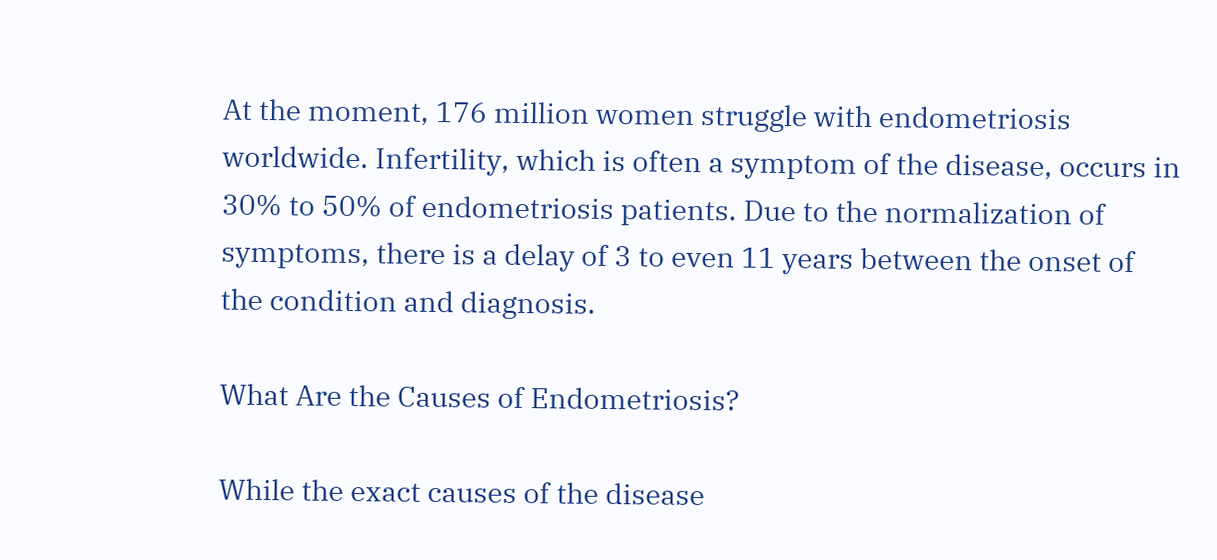At the moment, 176 million women struggle with endometriosis worldwide. Infertility, which is often a symptom of the disease, occurs in 30% to 50% of endometriosis patients. Due to the normalization of symptoms, there is a delay of 3 to even 11 years between the onset of the condition and diagnosis.

What Are the Causes of Endometriosis?

While the exact causes of the disease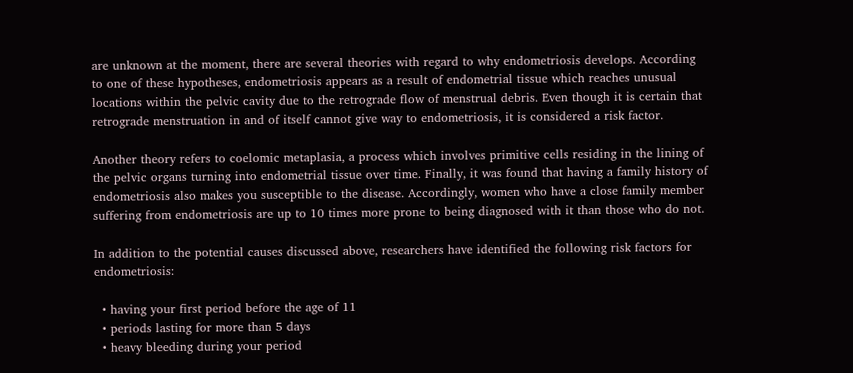are unknown at the moment, there are several theories with regard to why endometriosis develops. According to one of these hypotheses, endometriosis appears as a result of endometrial tissue which reaches unusual locations within the pelvic cavity due to the retrograde flow of menstrual debris. Even though it is certain that retrograde menstruation in and of itself cannot give way to endometriosis, it is considered a risk factor.

Another theory refers to coelomic metaplasia, a process which involves primitive cells residing in the lining of the pelvic organs turning into endometrial tissue over time. Finally, it was found that having a family history of endometriosis also makes you susceptible to the disease. Accordingly, women who have a close family member suffering from endometriosis are up to 10 times more prone to being diagnosed with it than those who do not.

In addition to the potential causes discussed above, researchers have identified the following risk factors for endometriosis:

  • having your first period before the age of 11
  • periods lasting for more than 5 days
  • heavy bleeding during your period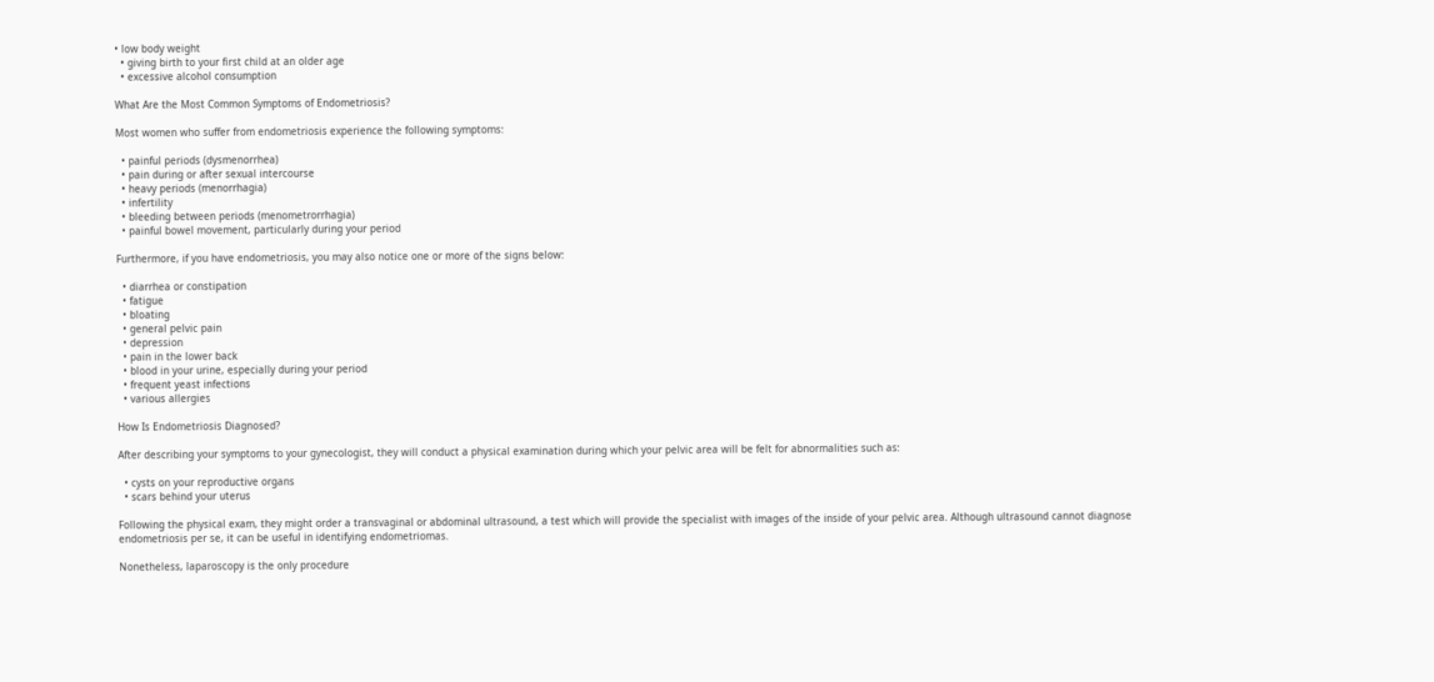• low body weight
  • giving birth to your first child at an older age
  • excessive alcohol consumption

What Are the Most Common Symptoms of Endometriosis?

Most women who suffer from endometriosis experience the following symptoms:

  • painful periods (dysmenorrhea)
  • pain during or after sexual intercourse
  • heavy periods (menorrhagia)
  • infertility
  • bleeding between periods (menometrorrhagia)
  • painful bowel movement, particularly during your period

Furthermore, if you have endometriosis, you may also notice one or more of the signs below:

  • diarrhea or constipation
  • fatigue
  • bloating
  • general pelvic pain
  • depression
  • pain in the lower back
  • blood in your urine, especially during your period
  • frequent yeast infections
  • various allergies

How Is Endometriosis Diagnosed?

After describing your symptoms to your gynecologist, they will conduct a physical examination during which your pelvic area will be felt for abnormalities such as:

  • cysts on your reproductive organs
  • scars behind your uterus

Following the physical exam, they might order a transvaginal or abdominal ultrasound, a test which will provide the specialist with images of the inside of your pelvic area. Although ultrasound cannot diagnose endometriosis per se, it can be useful in identifying endometriomas.

Nonetheless, laparoscopy is the only procedure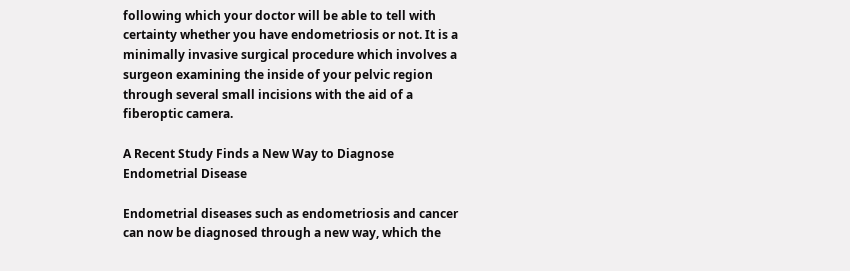following which your doctor will be able to tell with certainty whether you have endometriosis or not. It is a minimally invasive surgical procedure which involves a surgeon examining the inside of your pelvic region through several small incisions with the aid of a fiberoptic camera.

A Recent Study Finds a New Way to Diagnose Endometrial Disease

Endometrial diseases such as endometriosis and cancer can now be diagnosed through a new way, which the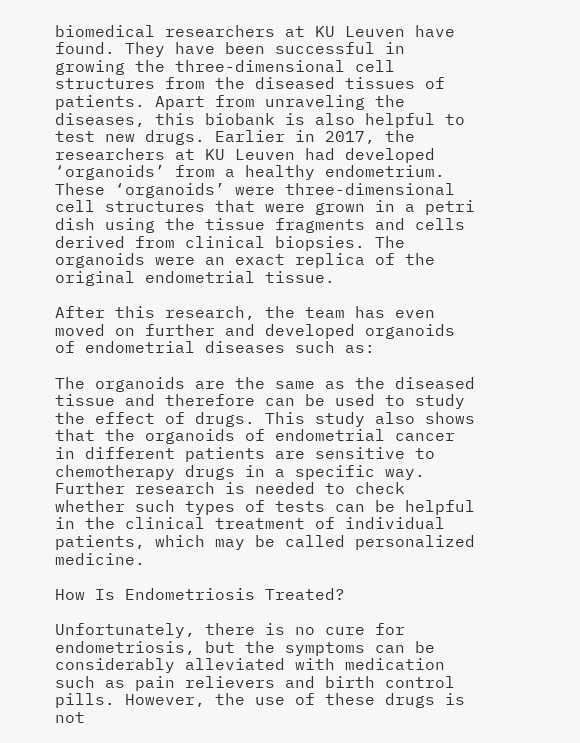biomedical researchers at KU Leuven have found. They have been successful in growing the three-dimensional cell structures from the diseased tissues of patients. Apart from unraveling the diseases, this biobank is also helpful to test new drugs. Earlier in 2017, the researchers at KU Leuven had developed ‘organoids’ from a healthy endometrium. These ‘organoids’ were three-dimensional cell structures that were grown in a petri dish using the tissue fragments and cells derived from clinical biopsies. The organoids were an exact replica of the original endometrial tissue.

After this research, the team has even moved on further and developed organoids of endometrial diseases such as:

The organoids are the same as the diseased tissue and therefore can be used to study the effect of drugs. This study also shows that the organoids of endometrial cancer in different patients are sensitive to chemotherapy drugs in a specific way. Further research is needed to check whether such types of tests can be helpful in the clinical treatment of individual patients, which may be called personalized medicine.

How Is Endometriosis Treated?

Unfortunately, there is no cure for endometriosis, but the symptoms can be considerably alleviated with medication such as pain relievers and birth control pills. However, the use of these drugs is not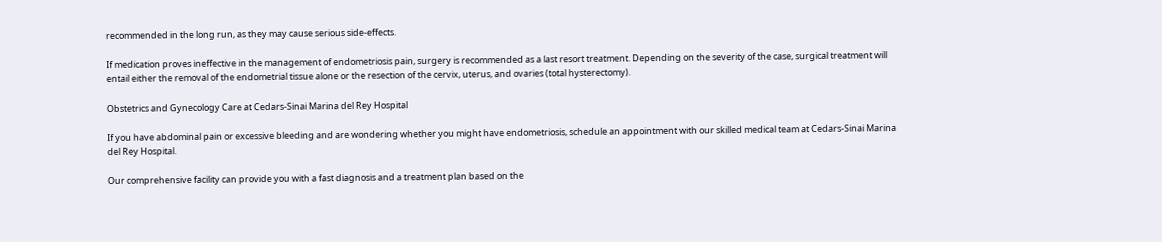recommended in the long run, as they may cause serious side-effects.

If medication proves ineffective in the management of endometriosis pain, surgery is recommended as a last resort treatment. Depending on the severity of the case, surgical treatment will entail either the removal of the endometrial tissue alone or the resection of the cervix, uterus, and ovaries (total hysterectomy).

Obstetrics and Gynecology Care at Cedars-Sinai Marina del Rey Hospital

If you have abdominal pain or excessive bleeding and are wondering whether you might have endometriosis, schedule an appointment with our skilled medical team at Cedars-Sinai Marina del Rey Hospital.

Our comprehensive facility can provide you with a fast diagnosis and a treatment plan based on the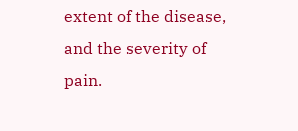extent of the disease, and the severity of pain.